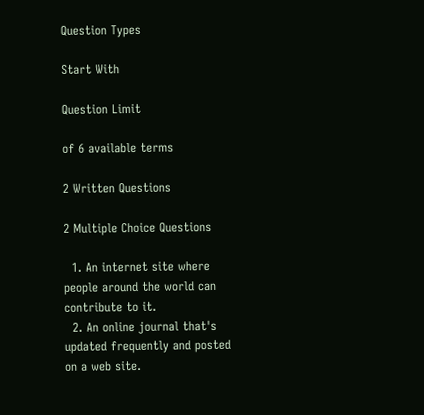Question Types

Start With

Question Limit

of 6 available terms

2 Written Questions

2 Multiple Choice Questions

  1. An internet site where people around the world can contribute to it.
  2. An online journal that's updated frequently and posted on a web site.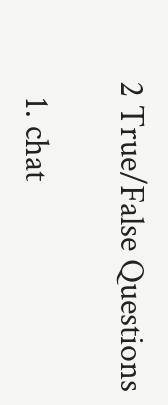2 True/False Questions

  1. chat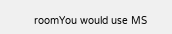roomYou would use MS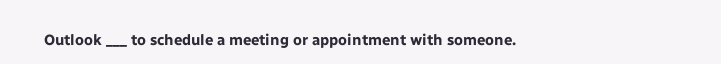Outlook ___ to schedule a meeting or appointment with someone.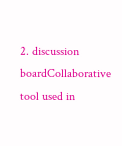2. discussion boardCollaborative tool used in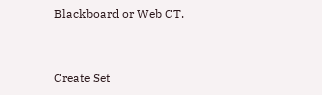Blackboard or Web CT.


Create Set